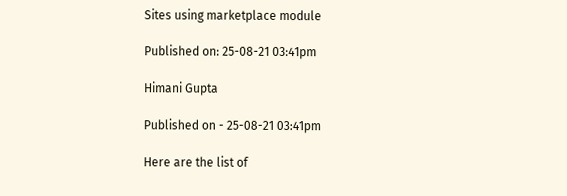Sites using marketplace module

Published on: 25-08-21 03:41pm

Himani Gupta

Published on - 25-08-21 03:41pm

Here are the list of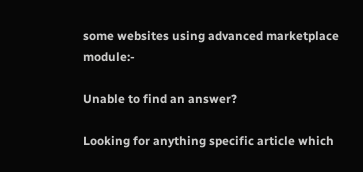some websites using advanced marketplace module:-

Unable to find an answer?

Looking for anything specific article which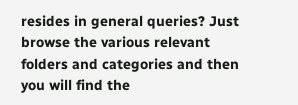resides in general queries? Just browse the various relevant folders and categories and then you will find the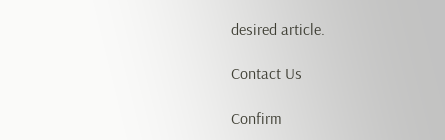desired article.

Contact Us

Confirm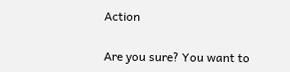Action

Are you sure? You want to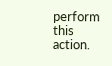perform this action.